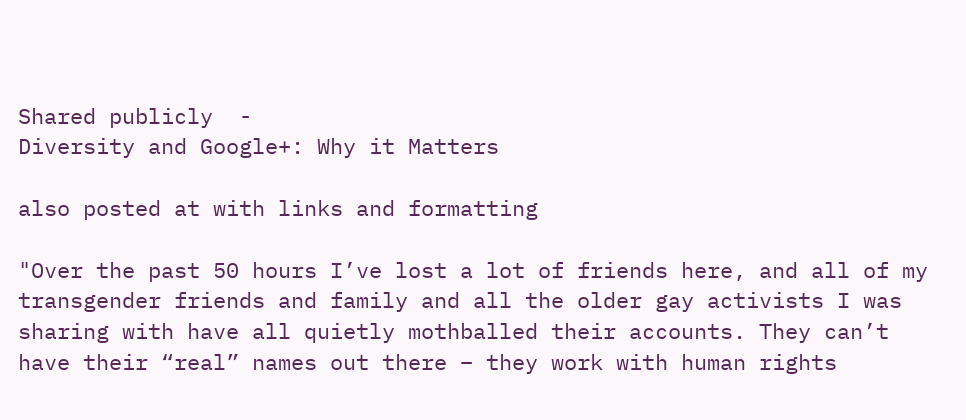Shared publicly  -
Diversity and Google+: Why it Matters

also posted at with links and formatting

"Over the past 50 hours I’ve lost a lot of friends here, and all of my transgender friends and family and all the older gay activists I was sharing with have all quietly mothballed their accounts. They can’t have their “real” names out there – they work with human rights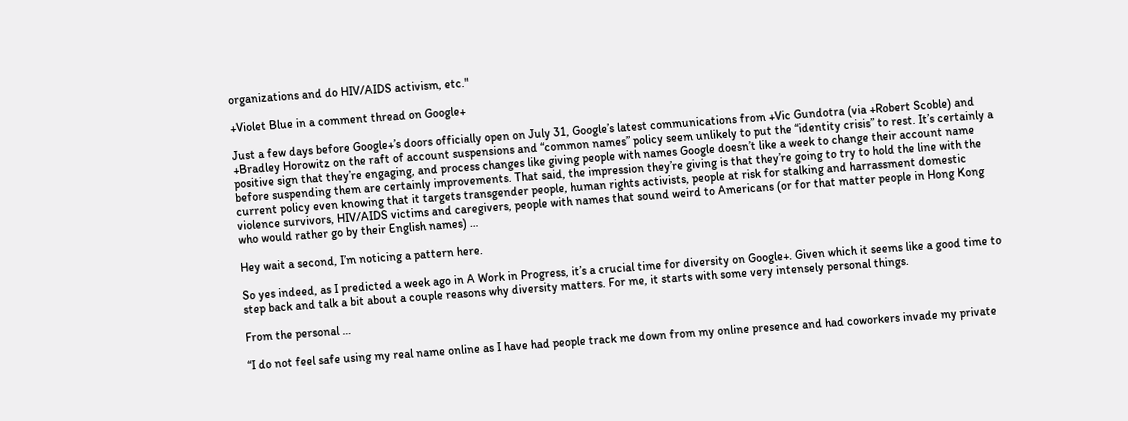organizations and do HIV/AIDS activism, etc."

+Violet Blue in a comment thread on Google+

Just a few days before Google+’s doors officially open on July 31, Google’s latest communications from +Vic Gundotra (via +Robert Scoble) and +Bradley Horowitz on the raft of account suspensions and “common names” policy seem unlikely to put the “identity crisis” to rest. It’s certainly a positive sign that they’re engaging, and process changes like giving people with names Google doesn’t like a week to change their account name before suspending them are certainly improvements. That said, the impression they’re giving is that they’re going to try to hold the line with the current policy even knowing that it targets transgender people, human rights activists, people at risk for stalking and harrassment domestic violence survivors, HIV/AIDS victims and caregivers, people with names that sound weird to Americans (or for that matter people in Hong Kong who would rather go by their English names) …

Hey wait a second, I’m noticing a pattern here.

So yes indeed, as I predicted a week ago in A Work in Progress, it’s a crucial time for diversity on Google+. Given which it seems like a good time to step back and talk a bit about a couple reasons why diversity matters. For me, it starts with some very intensely personal things.

From the personal …

“I do not feel safe using my real name online as I have had people track me down from my online presence and had coworkers invade my private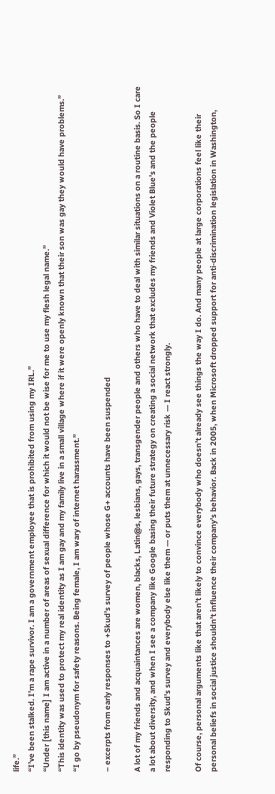life.”
“I’ve been stalked. I’m a rape survivor. I am a government employee that is prohibited from using my IRL.”
“Under [this name] I am active in a number of areas of sexual difference for which it would not be wise for me to use my flesh legal name.”
“This identity was used to protect my real identity as I am gay and my family live in a small village where if it were openly known that their son was gay they would have problems.”
“I go by pseudonym for safety reasons. Being female, I am wary of internet harassment.”

– excerpts from early responses to +Skud’s survey of people whose G+ accounts have been suspended

A lot of my friends and acquaintances are women, blacks, Latin@s, lesbians, gays, transgender people and others who have to deal with similar situations on a routine basis. So I care a lot about diversity, and when I see a company like Google basing their future strategy on creating a social network that excludes my friends and Violet Blue’s and the people responding to Skud’s survey and everybody else like them — or puts them at unnecessary risk — I react strongly.

Of course, personal arguments like that aren’t likely to convince everybody who doesn’t already see things the way I do. And many people at large corporations feel like their personal beliefs in social justice shouldn’t influence their company’s behavior. Back in 2005, when Microsoft dropped support for anti-discrimination legislation in Washington,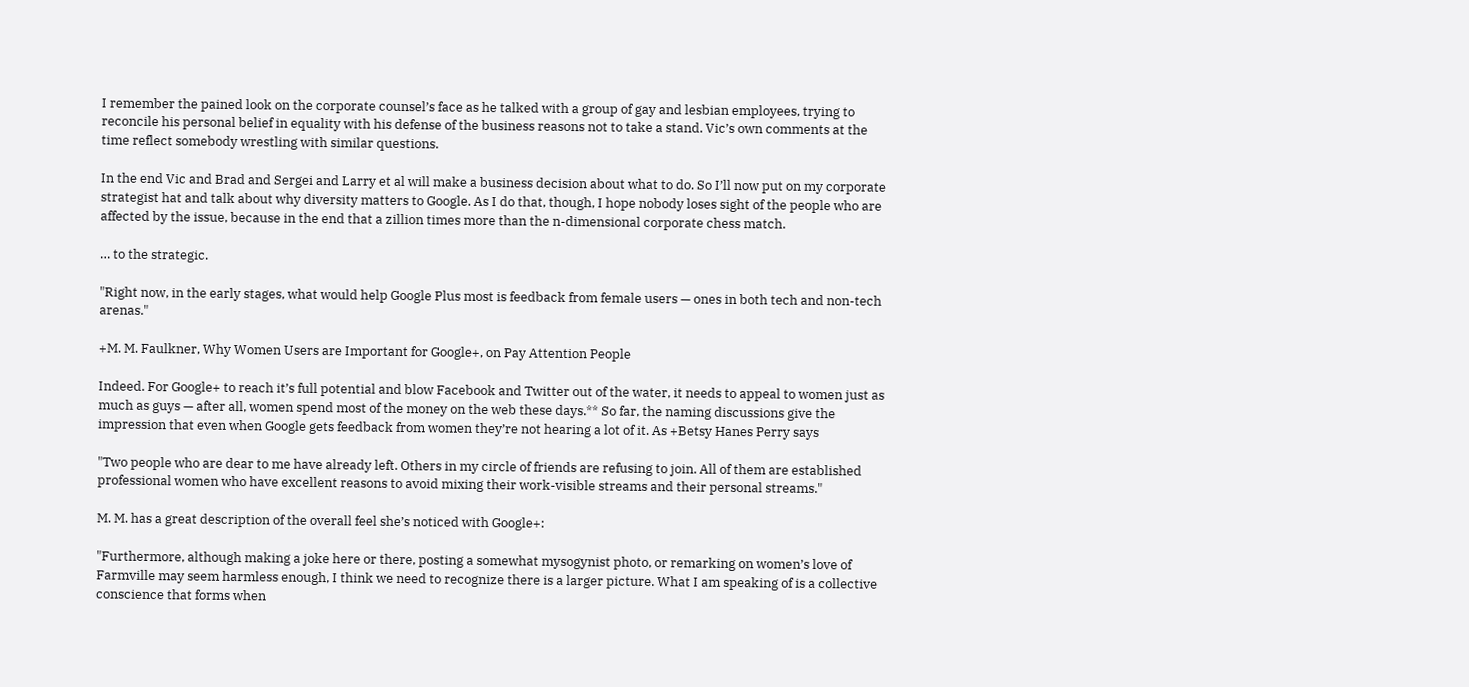I remember the pained look on the corporate counsel’s face as he talked with a group of gay and lesbian employees, trying to reconcile his personal belief in equality with his defense of the business reasons not to take a stand. Vic’s own comments at the time reflect somebody wrestling with similar questions.

In the end Vic and Brad and Sergei and Larry et al will make a business decision about what to do. So I’ll now put on my corporate strategist hat and talk about why diversity matters to Google. As I do that, though, I hope nobody loses sight of the people who are affected by the issue, because in the end that a zillion times more than the n-dimensional corporate chess match.

… to the strategic.

"Right now, in the early stages, what would help Google Plus most is feedback from female users — ones in both tech and non-tech arenas."

+M. M. Faulkner, Why Women Users are Important for Google+, on Pay Attention People

Indeed. For Google+ to reach it’s full potential and blow Facebook and Twitter out of the water, it needs to appeal to women just as much as guys — after all, women spend most of the money on the web these days.** So far, the naming discussions give the impression that even when Google gets feedback from women they’re not hearing a lot of it. As +Betsy Hanes Perry says

"Two people who are dear to me have already left. Others in my circle of friends are refusing to join. All of them are established professional women who have excellent reasons to avoid mixing their work-visible streams and their personal streams."

M. M. has a great description of the overall feel she’s noticed with Google+:

"Furthermore, although making a joke here or there, posting a somewhat mysogynist photo, or remarking on women’s love of Farmville may seem harmless enough, I think we need to recognize there is a larger picture. What I am speaking of is a collective conscience that forms when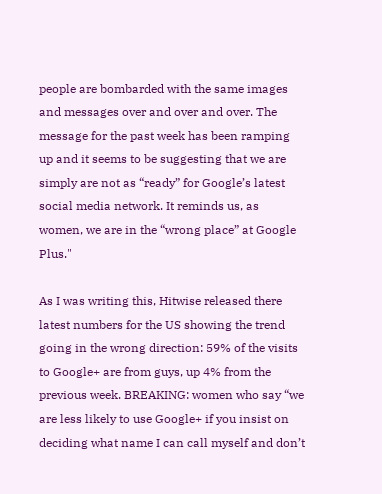people are bombarded with the same images and messages over and over and over. The message for the past week has been ramping up and it seems to be suggesting that we are simply are not as “ready” for Google’s latest social media network. It reminds us, as women, we are in the “wrong place” at Google Plus."

As I was writing this, Hitwise released there latest numbers for the US showing the trend going in the wrong direction: 59% of the visits to Google+ are from guys, up 4% from the previous week. BREAKING: women who say “we are less likely to use Google+ if you insist on deciding what name I can call myself and don’t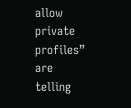allow private profiles” are telling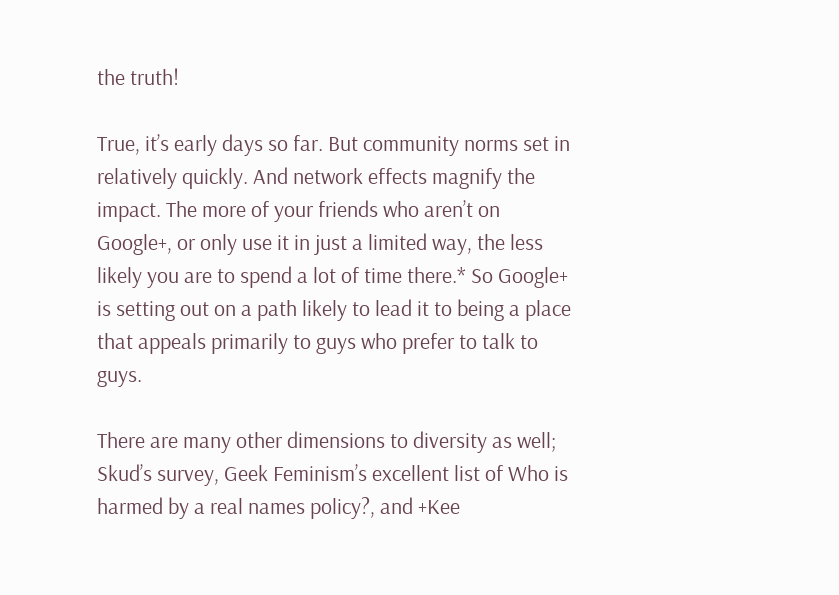the truth!

True, it’s early days so far. But community norms set in relatively quickly. And network effects magnify the impact. The more of your friends who aren’t on Google+, or only use it in just a limited way, the less likely you are to spend a lot of time there.* So Google+ is setting out on a path likely to lead it to being a place that appeals primarily to guys who prefer to talk to guys.

There are many other dimensions to diversity as well; Skud’s survey, Geek Feminism’s excellent list of Who is harmed by a real names policy?, and +Kee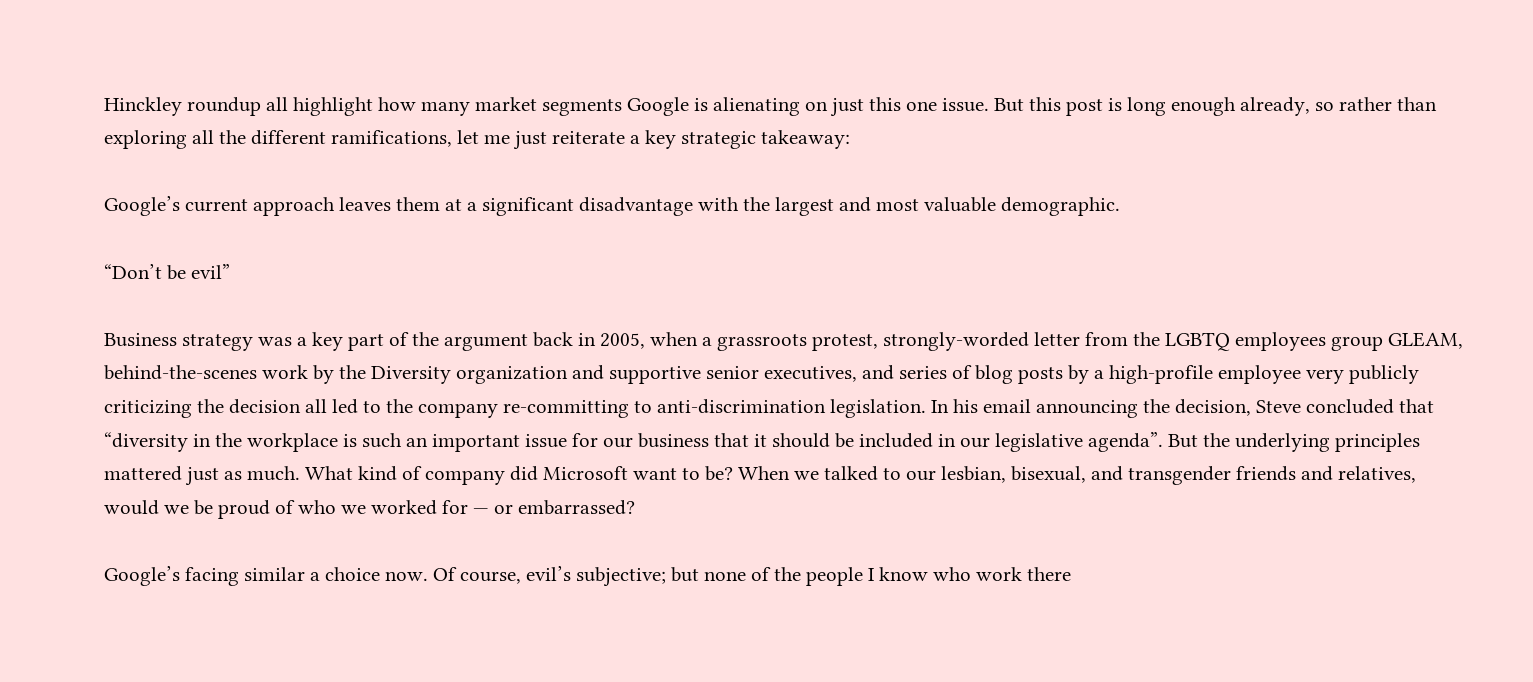Hinckley roundup all highlight how many market segments Google is alienating on just this one issue. But this post is long enough already, so rather than exploring all the different ramifications, let me just reiterate a key strategic takeaway:

Google’s current approach leaves them at a significant disadvantage with the largest and most valuable demographic.

“Don’t be evil”

Business strategy was a key part of the argument back in 2005, when a grassroots protest, strongly-worded letter from the LGBTQ employees group GLEAM, behind-the-scenes work by the Diversity organization and supportive senior executives, and series of blog posts by a high-profile employee very publicly criticizing the decision all led to the company re-committing to anti-discrimination legislation. In his email announcing the decision, Steve concluded that “diversity in the workplace is such an important issue for our business that it should be included in our legislative agenda”. But the underlying principles mattered just as much. What kind of company did Microsoft want to be? When we talked to our lesbian, bisexual, and transgender friends and relatives, would we be proud of who we worked for — or embarrassed?

Google’s facing similar a choice now. Of course, evil’s subjective; but none of the people I know who work there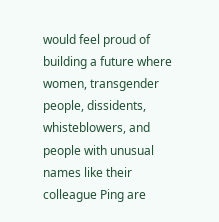would feel proud of building a future where women, transgender people, dissidents, whisteblowers, and people with unusual names like their colleague Ping are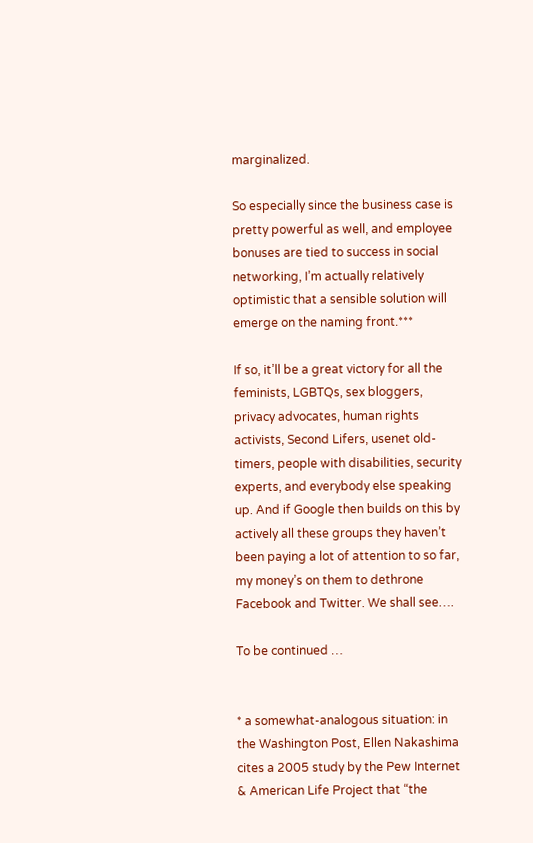marginalized.

So especially since the business case is pretty powerful as well, and employee bonuses are tied to success in social networking, I’m actually relatively optimistic that a sensible solution will emerge on the naming front.***

If so, it’ll be a great victory for all the feminists, LGBTQs, sex bloggers, privacy advocates, human rights activists, Second Lifers, usenet old-timers, people with disabilities, security experts, and everybody else speaking up. And if Google then builds on this by actively all these groups they haven’t been paying a lot of attention to so far, my money’s on them to dethrone Facebook and Twitter. We shall see….

To be continued …


* a somewhat-analogous situation: in the Washington Post, Ellen Nakashima cites a 2005 study by the Pew Internet & American Life Project that “the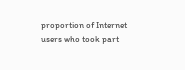proportion of Internet users who took part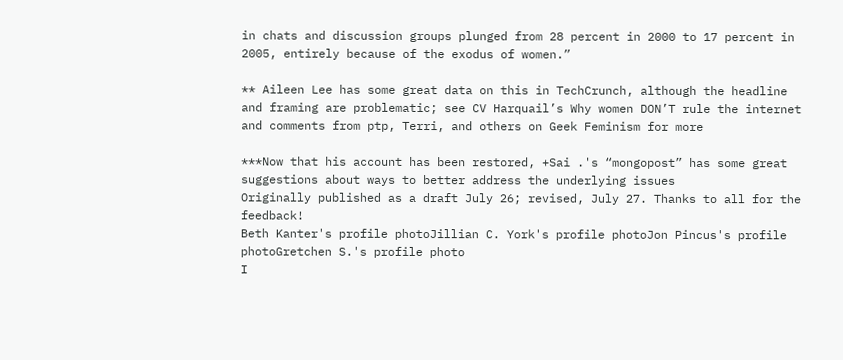in chats and discussion groups plunged from 28 percent in 2000 to 17 percent in 2005, entirely because of the exodus of women.”

** Aileen Lee has some great data on this in TechCrunch, although the headline and framing are problematic; see CV Harquail’s Why women DON’T rule the internet and comments from ptp, Terri, and others on Geek Feminism for more

***Now that his account has been restored, +Sai .'s “mongopost” has some great suggestions about ways to better address the underlying issues
Originally published as a draft July 26; revised, July 27. Thanks to all for the feedback!
Beth Kanter's profile photoJillian C. York's profile photoJon Pincus's profile photoGretchen S.'s profile photo
I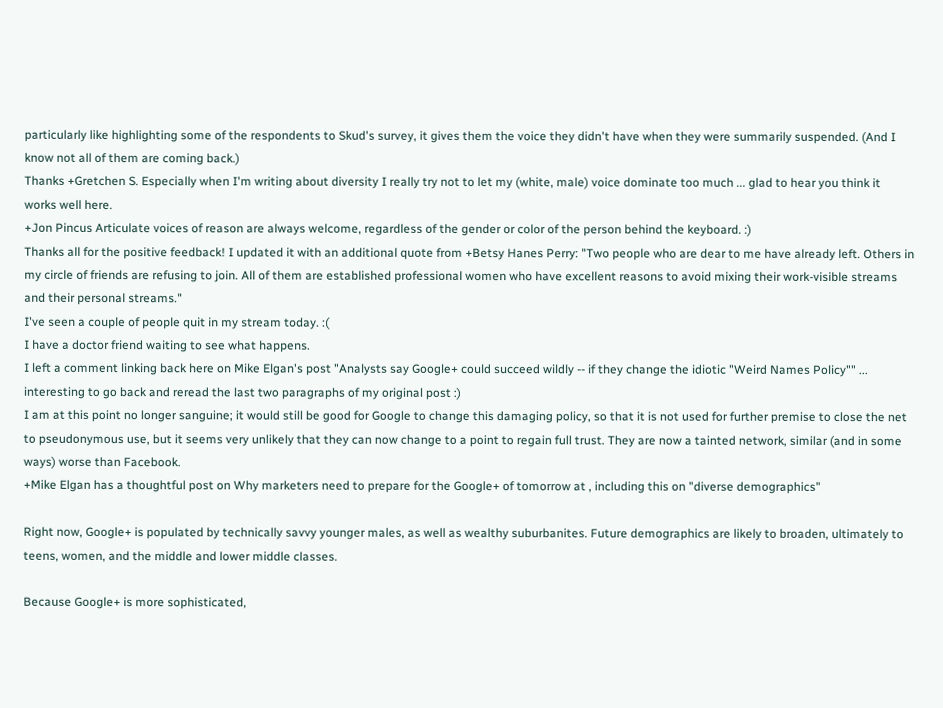particularly like highlighting some of the respondents to Skud's survey, it gives them the voice they didn't have when they were summarily suspended. (And I know not all of them are coming back.)
Thanks +Gretchen S. Especially when I'm writing about diversity I really try not to let my (white, male) voice dominate too much ... glad to hear you think it works well here.
+Jon Pincus Articulate voices of reason are always welcome, regardless of the gender or color of the person behind the keyboard. :)
Thanks all for the positive feedback! I updated it with an additional quote from +Betsy Hanes Perry: "Two people who are dear to me have already left. Others in my circle of friends are refusing to join. All of them are established professional women who have excellent reasons to avoid mixing their work-visible streams and their personal streams."
I've seen a couple of people quit in my stream today. :(
I have a doctor friend waiting to see what happens.
I left a comment linking back here on Mike Elgan's post "Analysts say Google+ could succeed wildly -- if they change the idiotic "Weird Names Policy"" ... interesting to go back and reread the last two paragraphs of my original post :)
I am at this point no longer sanguine; it would still be good for Google to change this damaging policy, so that it is not used for further premise to close the net to pseudonymous use, but it seems very unlikely that they can now change to a point to regain full trust. They are now a tainted network, similar (and in some ways) worse than Facebook.
+Mike Elgan has a thoughtful post on Why marketers need to prepare for the Google+ of tomorrow at , including this on "diverse demographics"

Right now, Google+ is populated by technically savvy younger males, as well as wealthy suburbanites. Future demographics are likely to broaden, ultimately to teens, women, and the middle and lower middle classes.

Because Google+ is more sophisticated,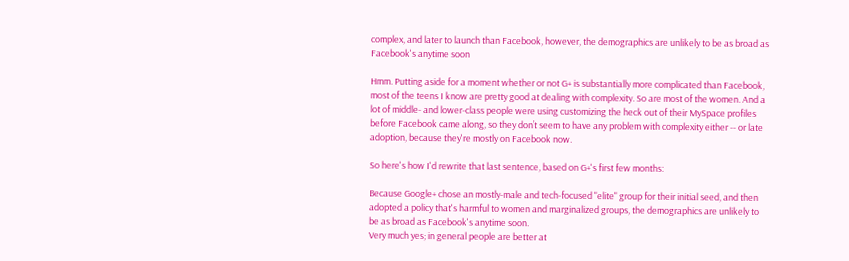complex, and later to launch than Facebook, however, the demographics are unlikely to be as broad as Facebook's anytime soon

Hmm. Putting aside for a moment whether or not G+ is substantially more complicated than Facebook, most of the teens I know are pretty good at dealing with complexity. So are most of the women. And a lot of middle- and lower-class people were using customizing the heck out of their MySpace profiles before Facebook came along, so they don’t seem to have any problem with complexity either -- or late adoption, because they're mostly on Facebook now.

So here's how I'd rewrite that last sentence, based on G+'s first few months:

Because Google+ chose an mostly-male and tech-focused "elite" group for their initial seed, and then adopted a policy that's harmful to women and marginalized groups, the demographics are unlikely to be as broad as Facebook's anytime soon.
Very much yes; in general people are better at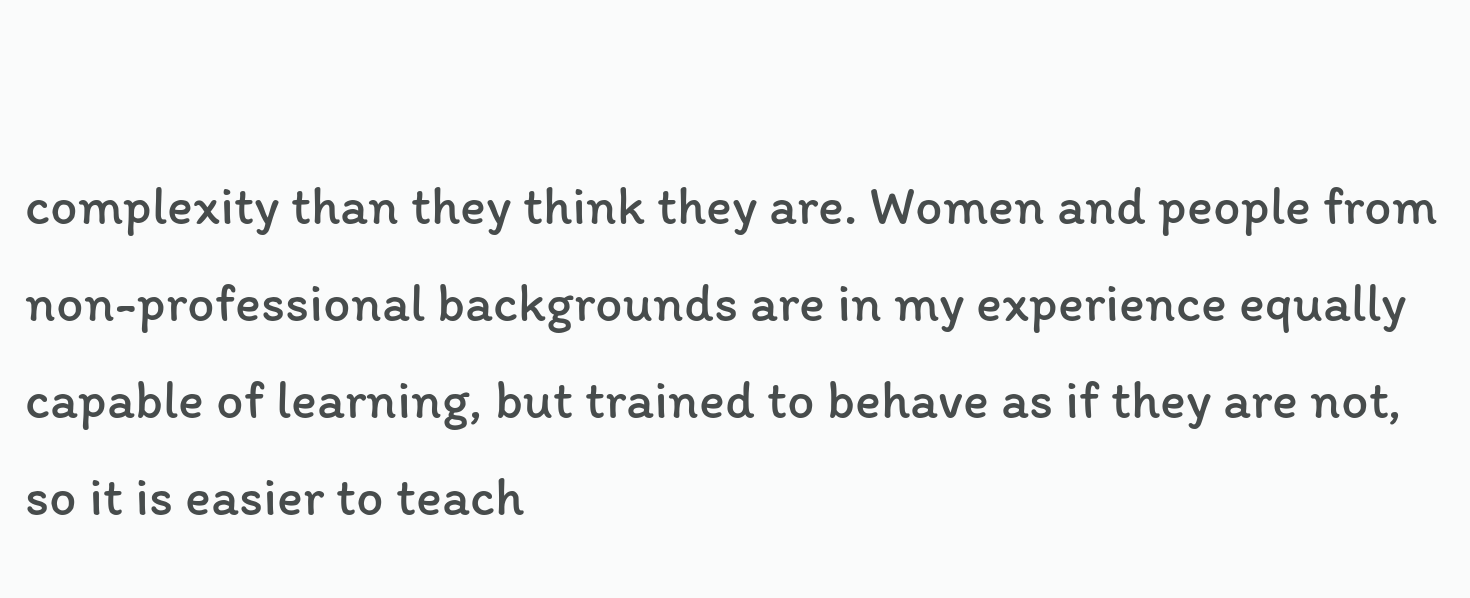complexity than they think they are. Women and people from non-professional backgrounds are in my experience equally capable of learning, but trained to behave as if they are not, so it is easier to teach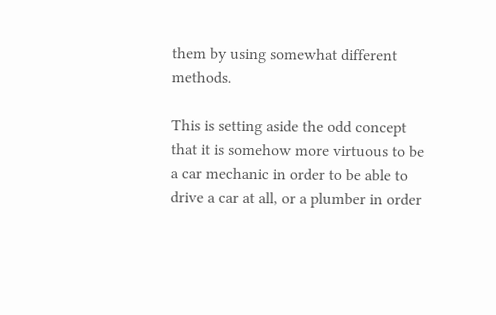them by using somewhat different methods.

This is setting aside the odd concept that it is somehow more virtuous to be a car mechanic in order to be able to drive a car at all, or a plumber in order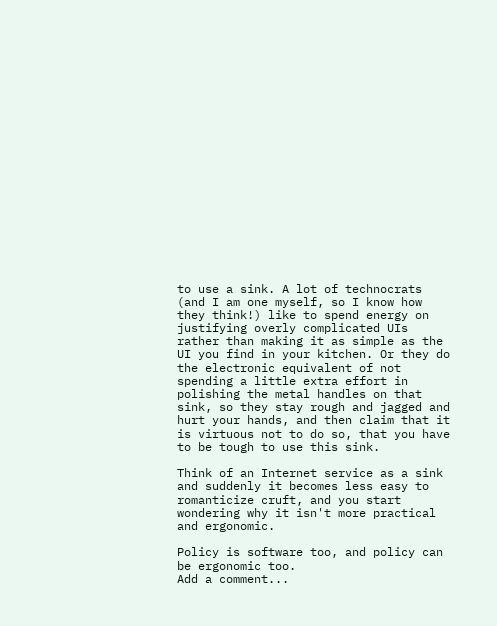to use a sink. A lot of technocrats (and I am one myself, so I know how they think!) like to spend energy on justifying overly complicated UIs rather than making it as simple as the UI you find in your kitchen. Or they do the electronic equivalent of not spending a little extra effort in polishing the metal handles on that sink, so they stay rough and jagged and hurt your hands, and then claim that it is virtuous not to do so, that you have to be tough to use this sink.

Think of an Internet service as a sink and suddenly it becomes less easy to romanticize cruft, and you start wondering why it isn't more practical and ergonomic.

Policy is software too, and policy can be ergonomic too.
Add a comment...